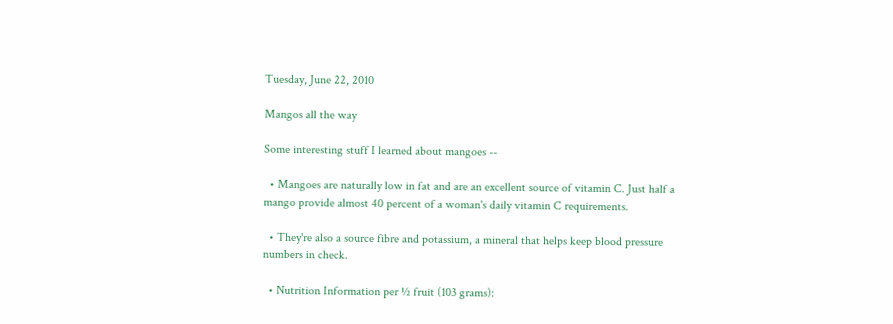Tuesday, June 22, 2010

Mangos all the way

Some interesting stuff I learned about mangoes --

  • Mangoes are naturally low in fat and are an excellent source of vitamin C. Just half a mango provide almost 40 percent of a woman's daily vitamin C requirements.

  • They're also a source fibre and potassium, a mineral that helps keep blood pressure numbers in check.

  • Nutrition Information per ½ fruit (103 grams):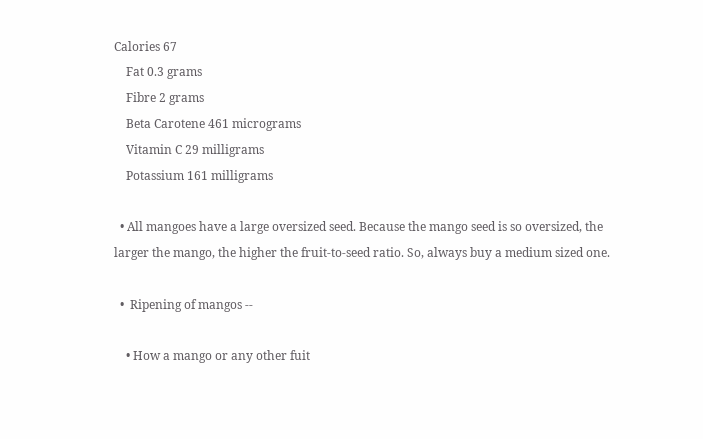Calories 67
    Fat 0.3 grams
    Fibre 2 grams
    Beta Carotene 461 micrograms
    Vitamin C 29 milligrams
    Potassium 161 milligrams

  • All mangoes have a large oversized seed. Because the mango seed is so oversized, the larger the mango, the higher the fruit-to-seed ratio. So, always buy a medium sized one.

  •  Ripening of mangos --

    • How a mango or any other fuit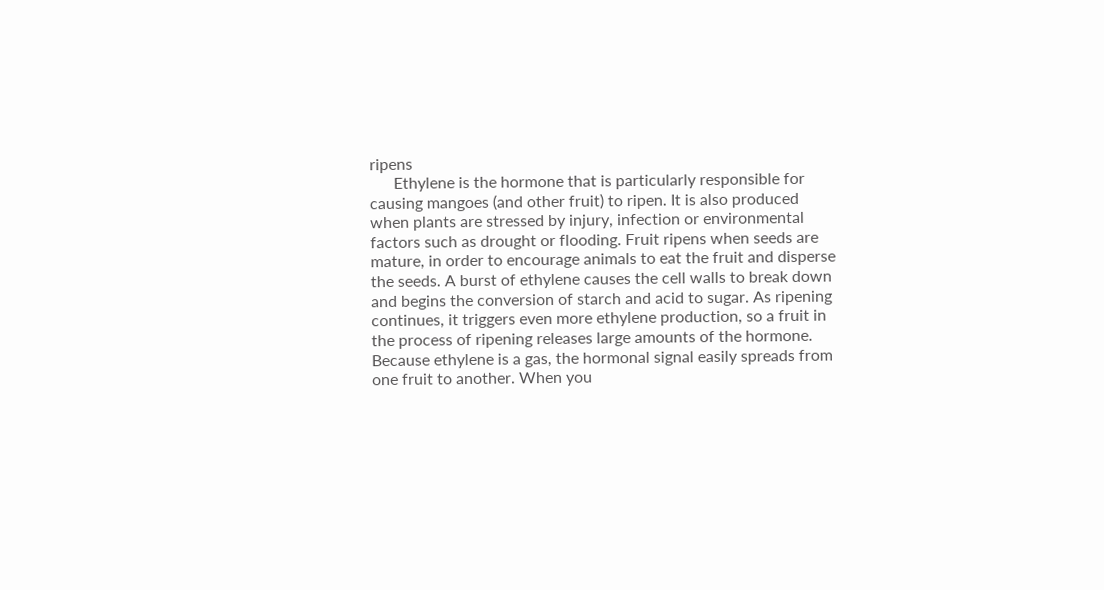ripens
      Ethylene is the hormone that is particularly responsible for causing mangoes (and other fruit) to ripen. It is also produced when plants are stressed by injury, infection or environmental factors such as drought or flooding. Fruit ripens when seeds are mature, in order to encourage animals to eat the fruit and disperse the seeds. A burst of ethylene causes the cell walls to break down and begins the conversion of starch and acid to sugar. As ripening continues, it triggers even more ethylene production, so a fruit in the process of ripening releases large amounts of the hormone. Because ethylene is a gas, the hormonal signal easily spreads from one fruit to another. When you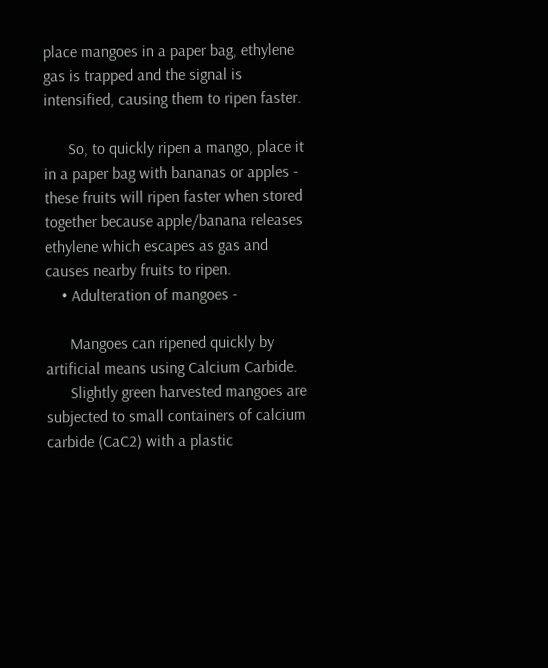place mangoes in a paper bag, ethylene gas is trapped and the signal is intensified, causing them to ripen faster.

      So, to quickly ripen a mango, place it in a paper bag with bananas or apples - these fruits will ripen faster when stored together because apple/banana releases ethylene which escapes as gas and causes nearby fruits to ripen.
    • Adulteration of mangoes -

      Mangoes can ripened quickly by artificial means using Calcium Carbide.
      Slightly green harvested mangoes are subjected to small containers of calcium carbide (CaC2) with a plastic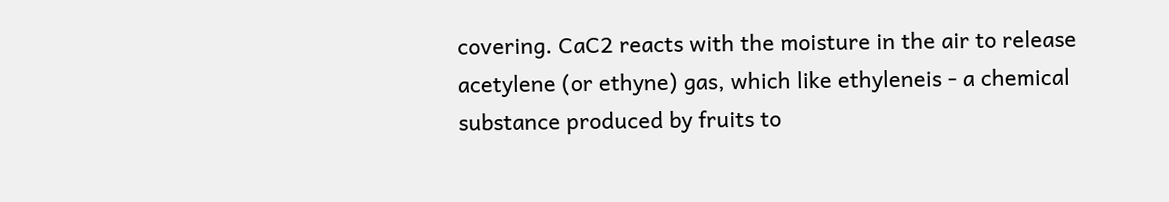covering. CaC2 reacts with the moisture in the air to release acetylene (or ethyne) gas, which like ethyleneis - a chemical substance produced by fruits to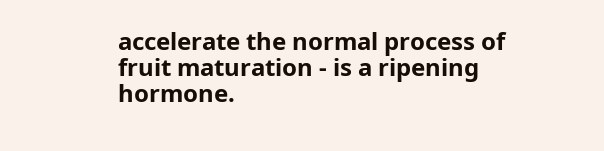accelerate the normal process of fruit maturation - is a ripening hormone.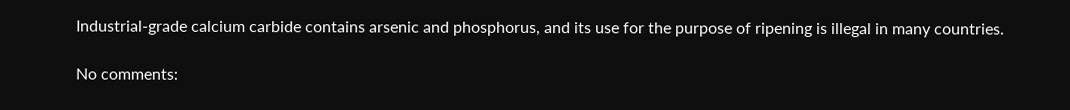Industrial-grade calcium carbide contains arsenic and phosphorus, and its use for the purpose of ripening is illegal in many countries.

No comments: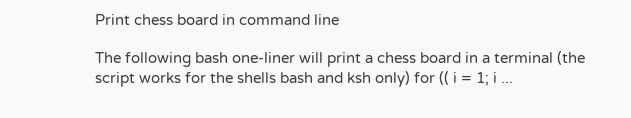Print chess board in command line

The following bash one-liner will print a chess board in a terminal (the script works for the shells bash and ksh only) for (( i = 1; i ...